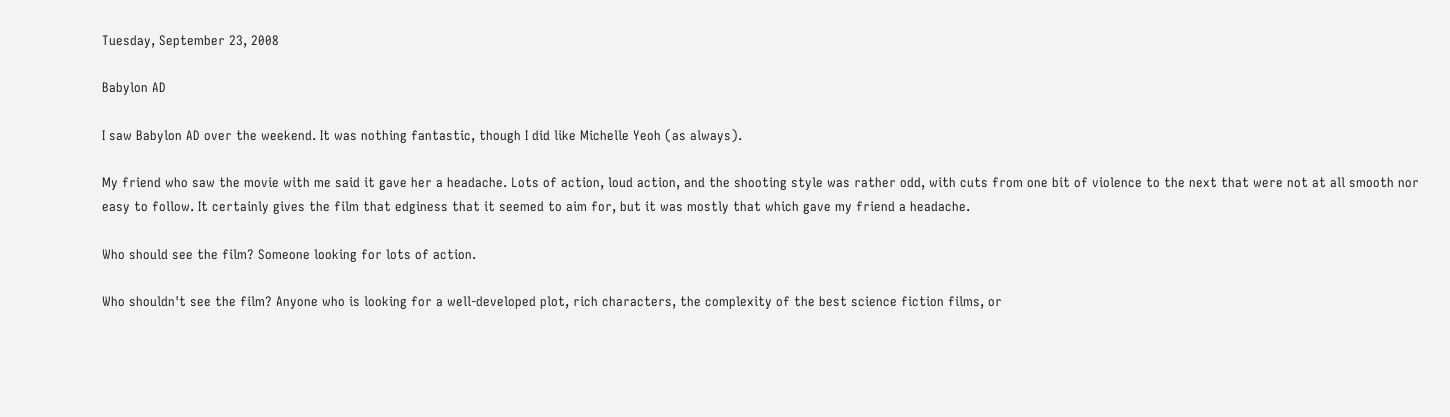Tuesday, September 23, 2008

Babylon AD

I saw Babylon AD over the weekend. It was nothing fantastic, though I did like Michelle Yeoh (as always).

My friend who saw the movie with me said it gave her a headache. Lots of action, loud action, and the shooting style was rather odd, with cuts from one bit of violence to the next that were not at all smooth nor easy to follow. It certainly gives the film that edginess that it seemed to aim for, but it was mostly that which gave my friend a headache.

Who should see the film? Someone looking for lots of action.

Who shouldn't see the film? Anyone who is looking for a well-developed plot, rich characters, the complexity of the best science fiction films, or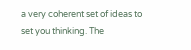a very coherent set of ideas to set you thinking. The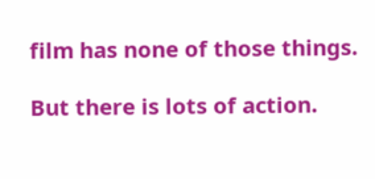film has none of those things.

But there is lots of action.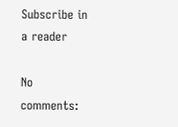Subscribe in a reader

No comments: